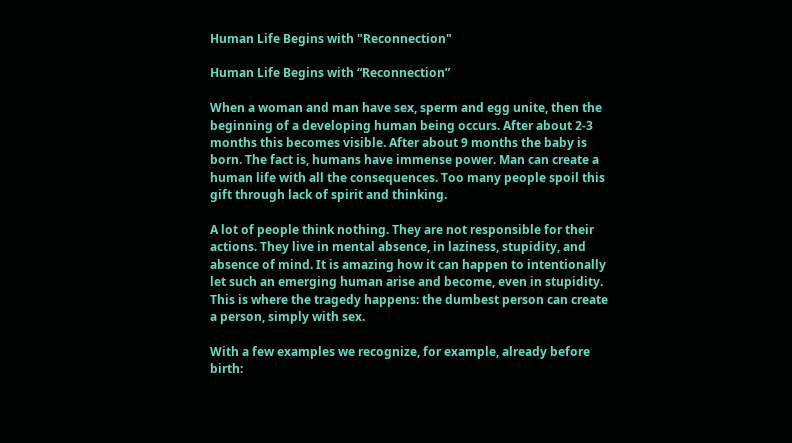Human Life Begins with "Reconnection"

Human Life Begins with “Reconnection”

When a woman and man have sex, sperm and egg unite, then the beginning of a developing human being occurs. After about 2-3 months this becomes visible. After about 9 months the baby is born. The fact is, humans have immense power. Man can create a human life with all the consequences. Too many people spoil this gift through lack of spirit and thinking.

A lot of people think nothing. They are not responsible for their actions. They live in mental absence, in laziness, stupidity, and absence of mind. It is amazing how it can happen to intentionally let such an emerging human arise and become, even in stupidity. This is where the tragedy happens: the dumbest person can create a person, simply with sex.

With a few examples we recognize, for example, already before birth: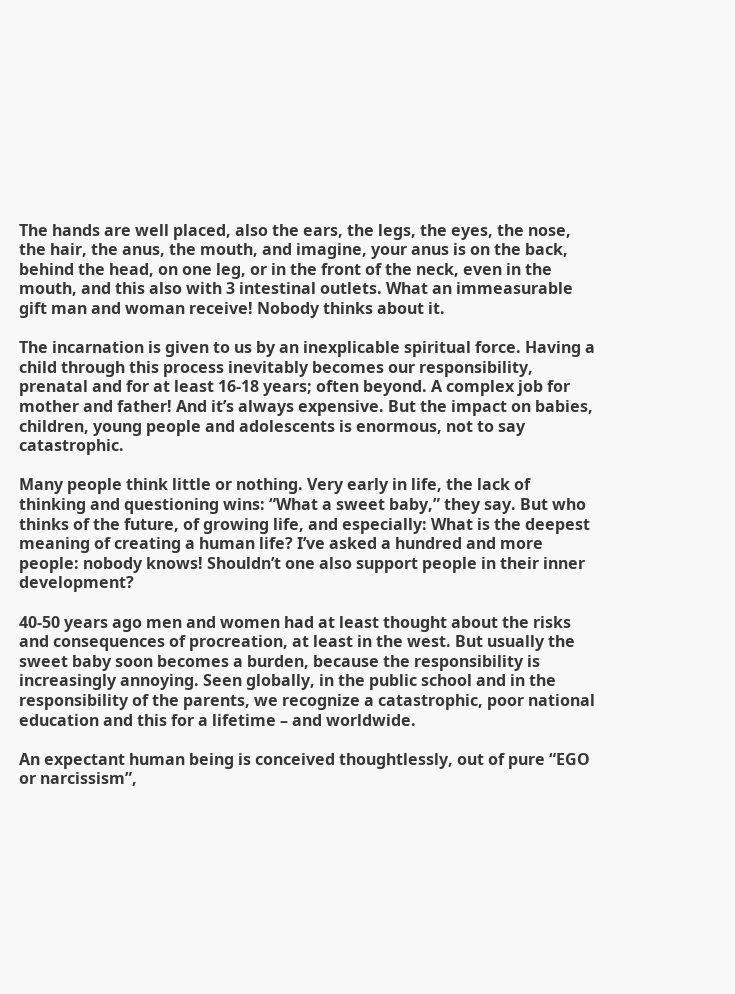The hands are well placed, also the ears, the legs, the eyes, the nose, the hair, the anus, the mouth, and imagine, your anus is on the back, behind the head, on one leg, or in the front of the neck, even in the mouth, and this also with 3 intestinal outlets. What an immeasurable gift man and woman receive! Nobody thinks about it.

The incarnation is given to us by an inexplicable spiritual force. Having a child through this process inevitably becomes our responsibility, prenatal and for at least 16-18 years; often beyond. A complex job for mother and father! And it’s always expensive. But the impact on babies, children, young people and adolescents is enormous, not to say catastrophic.

Many people think little or nothing. Very early in life, the lack of thinking and questioning wins: “What a sweet baby,” they say. But who thinks of the future, of growing life, and especially: What is the deepest meaning of creating a human life? I’ve asked a hundred and more people: nobody knows! Shouldn’t one also support people in their inner development?

40-50 years ago men and women had at least thought about the risks and consequences of procreation, at least in the west. But usually the sweet baby soon becomes a burden, because the responsibility is increasingly annoying. Seen globally, in the public school and in the responsibility of the parents, we recognize a catastrophic, poor national education and this for a lifetime – and worldwide.

An expectant human being is conceived thoughtlessly, out of pure “EGO or narcissism”,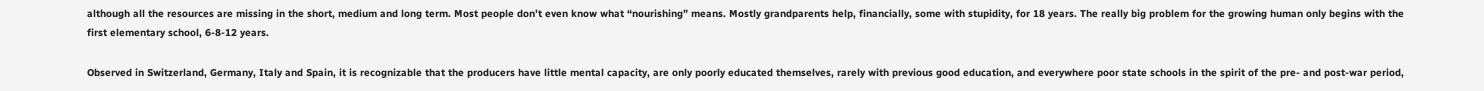although all the resources are missing in the short, medium and long term. Most people don’t even know what “nourishing” means. Mostly grandparents help, financially, some with stupidity, for 18 years. The really big problem for the growing human only begins with the first elementary school, 6-8-12 years.

Observed in Switzerland, Germany, Italy and Spain, it is recognizable that the producers have little mental capacity, are only poorly educated themselves, rarely with previous good education, and everywhere poor state schools in the spirit of the pre- and post-war period,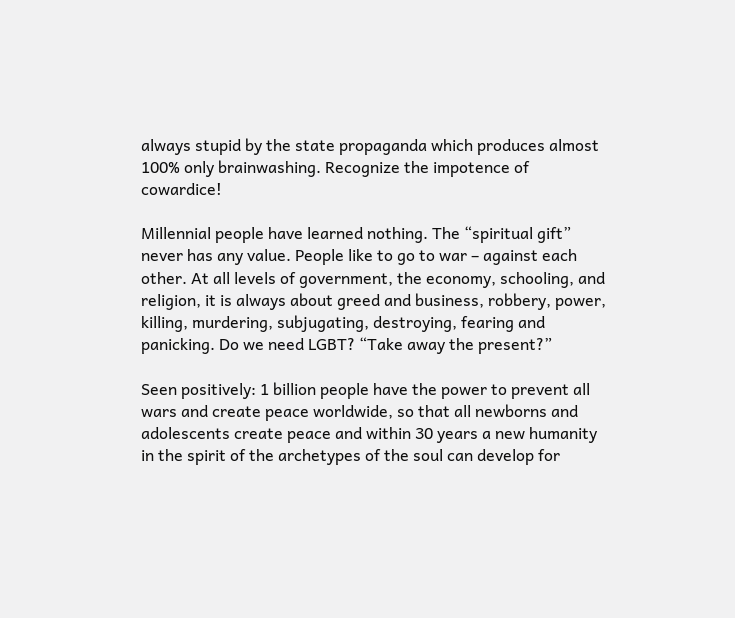always stupid by the state propaganda which produces almost 100% only brainwashing. Recognize the impotence of cowardice!

Millennial people have learned nothing. The “spiritual gift” never has any value. People like to go to war – against each other. At all levels of government, the economy, schooling, and religion, it is always about greed and business, robbery, power, killing, murdering, subjugating, destroying, fearing and panicking. Do we need LGBT? “Take away the present?”

Seen positively: 1 billion people have the power to prevent all wars and create peace worldwide, so that all newborns and adolescents create peace and within 30 years a new humanity in the spirit of the archetypes of the soul can develop for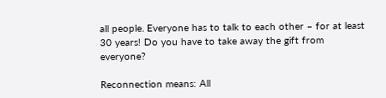all people. Everyone has to talk to each other – for at least 30 years! Do you have to take away the gift from everyone?

Reconnection means: All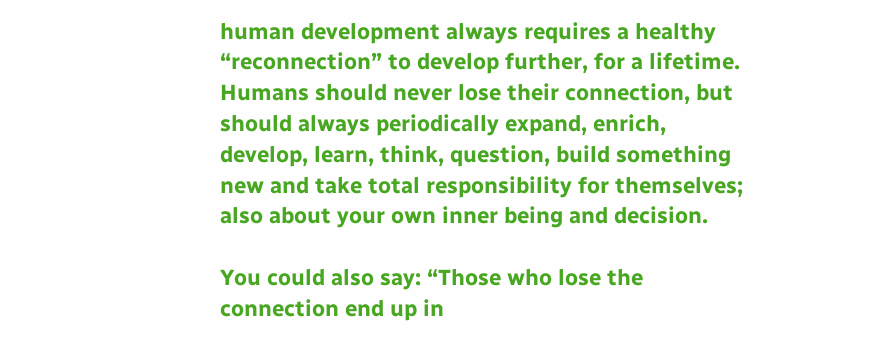human development always requires a healthy “reconnection” to develop further, for a lifetime. Humans should never lose their connection, but should always periodically expand, enrich, develop, learn, think, question, build something new and take total responsibility for themselves; also about your own inner being and decision.

You could also say: “Those who lose the connection end up in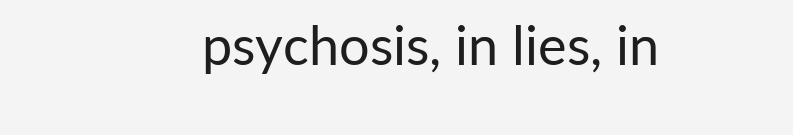psychosis, in lies, in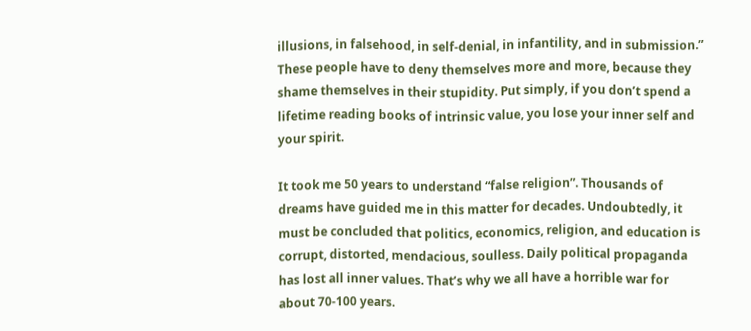illusions, in falsehood, in self-denial, in infantility, and in submission.” These people have to deny themselves more and more, because they shame themselves in their stupidity. Put simply, if you don’t spend a lifetime reading books of intrinsic value, you lose your inner self and your spirit.

It took me 50 years to understand “false religion”. Thousands of dreams have guided me in this matter for decades. Undoubtedly, it must be concluded that politics, economics, religion, and education is corrupt, distorted, mendacious, soulless. Daily political propaganda has lost all inner values. That’s why we all have a horrible war for about 70-100 years.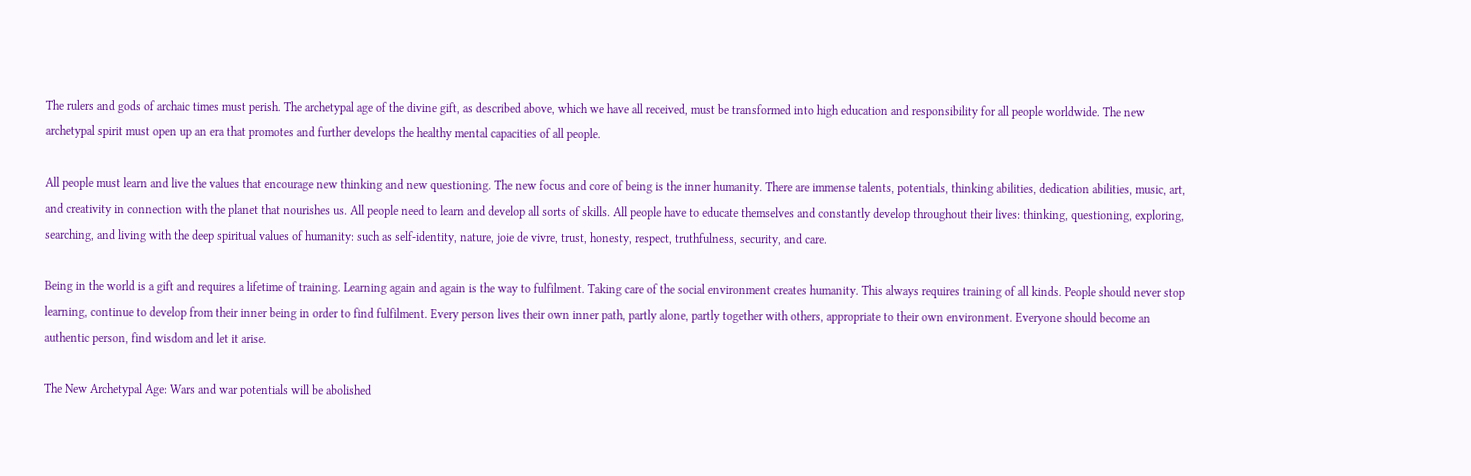The rulers and gods of archaic times must perish. The archetypal age of the divine gift, as described above, which we have all received, must be transformed into high education and responsibility for all people worldwide. The new archetypal spirit must open up an era that promotes and further develops the healthy mental capacities of all people.

All people must learn and live the values that encourage new thinking and new questioning. The new focus and core of being is the inner humanity. There are immense talents, potentials, thinking abilities, dedication abilities, music, art, and creativity in connection with the planet that nourishes us. All people need to learn and develop all sorts of skills. All people have to educate themselves and constantly develop throughout their lives: thinking, questioning, exploring, searching, and living with the deep spiritual values of humanity: such as self-identity, nature, joie de vivre, trust, honesty, respect, truthfulness, security, and care.

Being in the world is a gift and requires a lifetime of training. Learning again and again is the way to fulfilment. Taking care of the social environment creates humanity. This always requires training of all kinds. People should never stop learning, continue to develop from their inner being in order to find fulfilment. Every person lives their own inner path, partly alone, partly together with others, appropriate to their own environment. Everyone should become an authentic person, find wisdom and let it arise.

The New Archetypal Age: Wars and war potentials will be abolished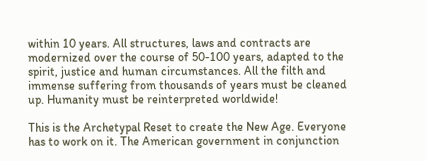within 10 years. All structures, laws and contracts are modernized over the course of 50-100 years, adapted to the spirit, justice and human circumstances. All the filth and immense suffering from thousands of years must be cleaned up. Humanity must be reinterpreted worldwide!

This is the Archetypal Reset to create the New Age. Everyone has to work on it. The American government in conjunction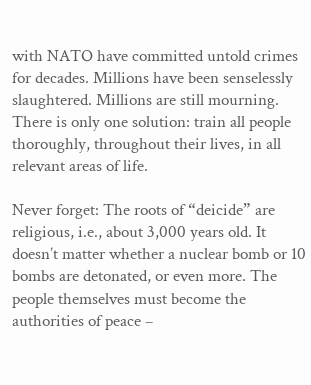with NATO have committed untold crimes for decades. Millions have been senselessly slaughtered. Millions are still mourning. There is only one solution: train all people thoroughly, throughout their lives, in all relevant areas of life.

Never forget: The roots of “deicide” are religious, i.e., about 3,000 years old. It doesn’t matter whether a nuclear bomb or 10 bombs are detonated, or even more. The people themselves must become the authorities of peace –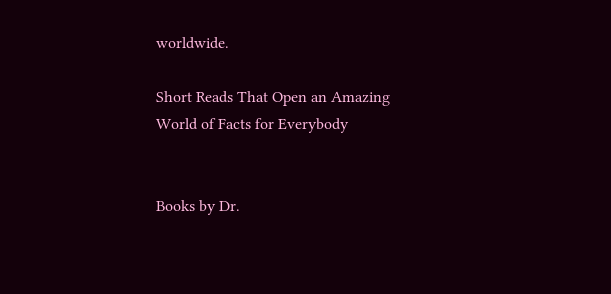worldwide.

Short Reads That Open an Amazing World of Facts for Everybody


Books by Dr.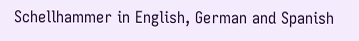Schellhammer in English, German and Spanish